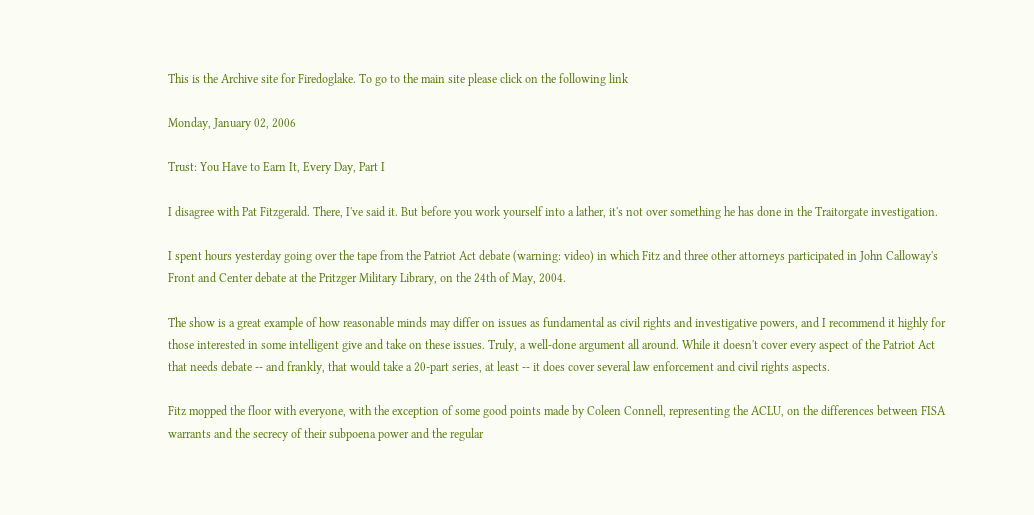This is the Archive site for Firedoglake. To go to the main site please click on the following link

Monday, January 02, 2006

Trust: You Have to Earn It, Every Day, Part I

I disagree with Pat Fitzgerald. There, I've said it. But before you work yourself into a lather, it's not over something he has done in the Traitorgate investigation.

I spent hours yesterday going over the tape from the Patriot Act debate (warning: video) in which Fitz and three other attorneys participated in John Calloway's Front and Center debate at the Pritzger Military Library, on the 24th of May, 2004.

The show is a great example of how reasonable minds may differ on issues as fundamental as civil rights and investigative powers, and I recommend it highly for those interested in some intelligent give and take on these issues. Truly, a well-done argument all around. While it doesn't cover every aspect of the Patriot Act that needs debate -- and frankly, that would take a 20-part series, at least -- it does cover several law enforcement and civil rights aspects.

Fitz mopped the floor with everyone, with the exception of some good points made by Coleen Connell, representing the ACLU, on the differences between FISA warrants and the secrecy of their subpoena power and the regular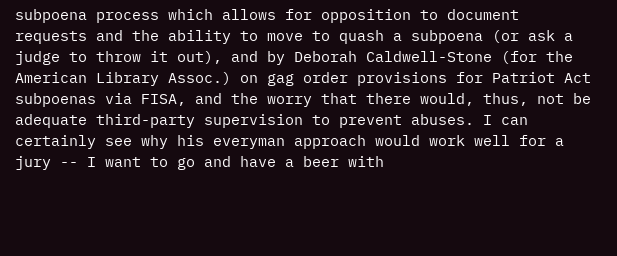subpoena process which allows for opposition to document requests and the ability to move to quash a subpoena (or ask a judge to throw it out), and by Deborah Caldwell-Stone (for the American Library Assoc.) on gag order provisions for Patriot Act subpoenas via FISA, and the worry that there would, thus, not be adequate third-party supervision to prevent abuses. I can certainly see why his everyman approach would work well for a jury -- I want to go and have a beer with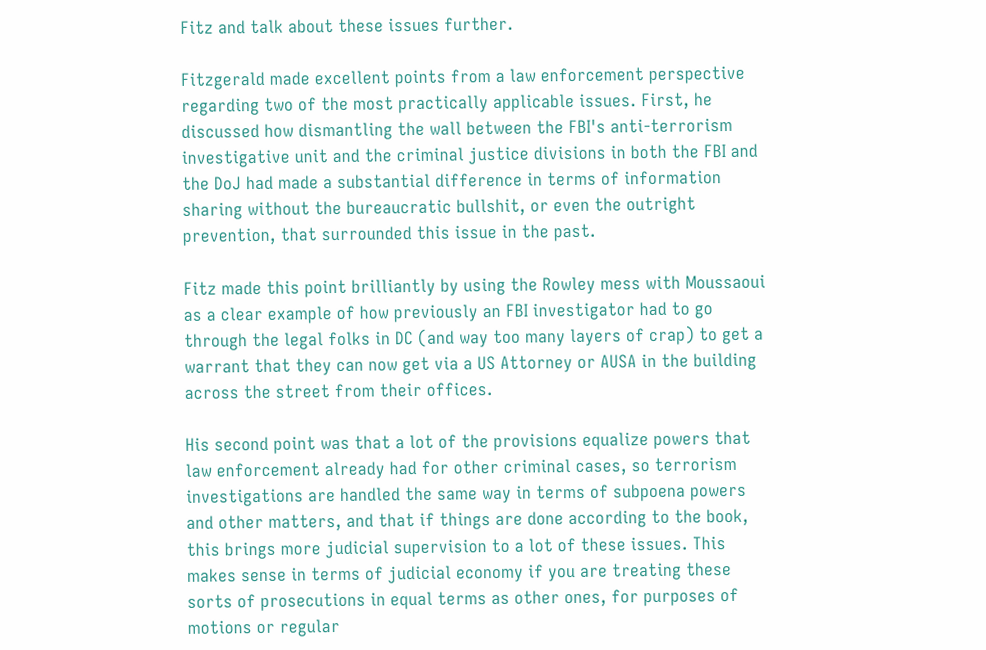Fitz and talk about these issues further.

Fitzgerald made excellent points from a law enforcement perspective regarding two of the most practically applicable issues. First, he discussed how dismantling the wall between the FBI's anti-terrorism investigative unit and the criminal justice divisions in both the FBI and the DoJ had made a substantial difference in terms of information sharing without the bureaucratic bullshit, or even the outright prevention, that surrounded this issue in the past.

Fitz made this point brilliantly by using the Rowley mess with Moussaoui as a clear example of how previously an FBI investigator had to go through the legal folks in DC (and way too many layers of crap) to get a warrant that they can now get via a US Attorney or AUSA in the building across the street from their offices.

His second point was that a lot of the provisions equalize powers that law enforcement already had for other criminal cases, so terrorism investigations are handled the same way in terms of subpoena powers and other matters, and that if things are done according to the book, this brings more judicial supervision to a lot of these issues. This makes sense in terms of judicial economy if you are treating these sorts of prosecutions in equal terms as other ones, for purposes of motions or regular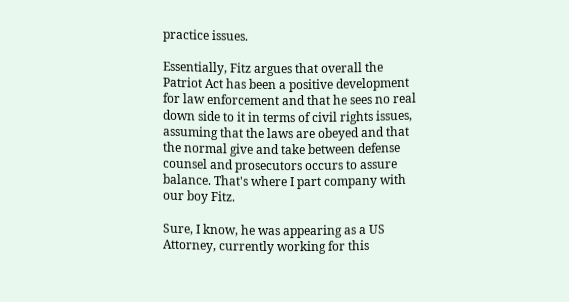practice issues.

Essentially, Fitz argues that overall the Patriot Act has been a positive development for law enforcement and that he sees no real down side to it in terms of civil rights issues, assuming that the laws are obeyed and that the normal give and take between defense counsel and prosecutors occurs to assure balance. That's where I part company with our boy Fitz.

Sure, I know, he was appearing as a US Attorney, currently working for this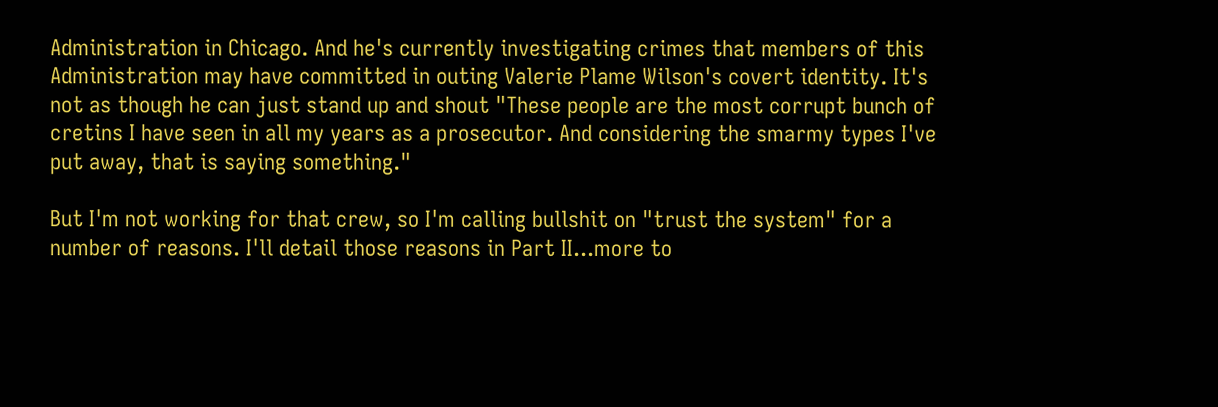Administration in Chicago. And he's currently investigating crimes that members of this Administration may have committed in outing Valerie Plame Wilson's covert identity. It's not as though he can just stand up and shout "These people are the most corrupt bunch of cretins I have seen in all my years as a prosecutor. And considering the smarmy types I've put away, that is saying something."

But I'm not working for that crew, so I'm calling bullshit on "trust the system" for a number of reasons. I'll detail those reasons in Part II...more to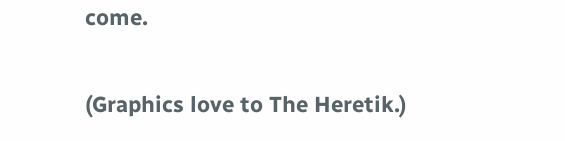come.

(Graphics love to The Heretik.)